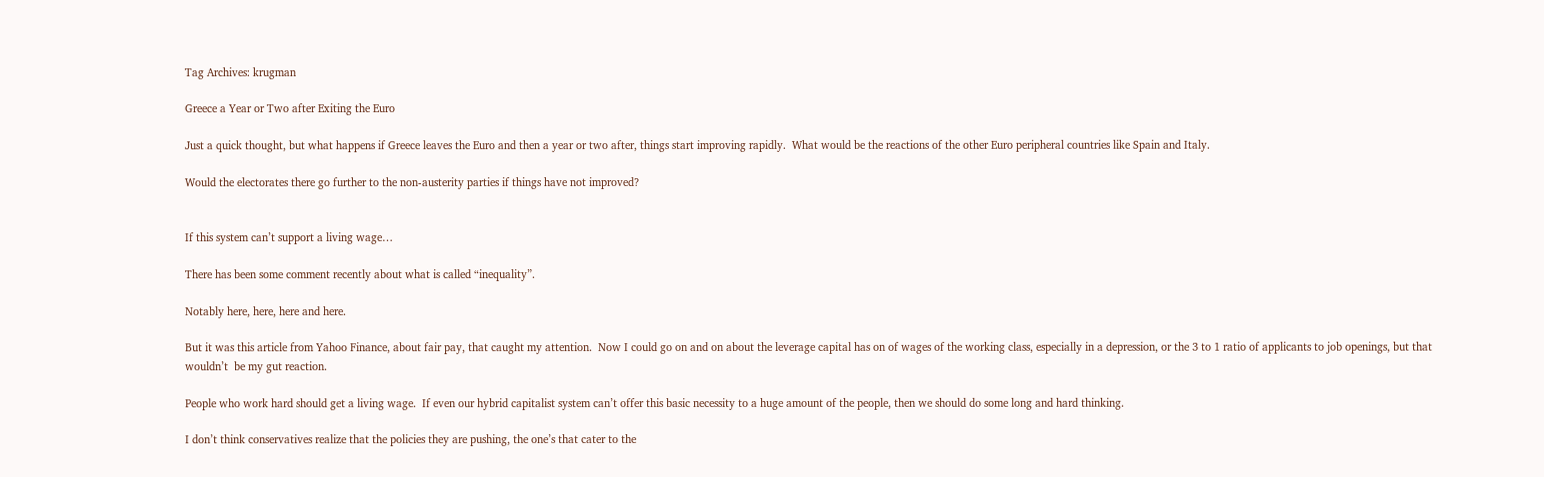Tag Archives: krugman

Greece a Year or Two after Exiting the Euro

Just a quick thought, but what happens if Greece leaves the Euro and then a year or two after, things start improving rapidly.  What would be the reactions of the other Euro peripheral countries like Spain and Italy.

Would the electorates there go further to the non-austerity parties if things have not improved?


If this system can’t support a living wage…

There has been some comment recently about what is called “inequality”.

Notably here, here, here and here.

But it was this article from Yahoo Finance, about fair pay, that caught my attention.  Now I could go on and on about the leverage capital has on of wages of the working class, especially in a depression, or the 3 to 1 ratio of applicants to job openings, but that wouldn’t  be my gut reaction.

People who work hard should get a living wage.  If even our hybrid capitalist system can’t offer this basic necessity to a huge amount of the people, then we should do some long and hard thinking.

I don’t think conservatives realize that the policies they are pushing, the one’s that cater to the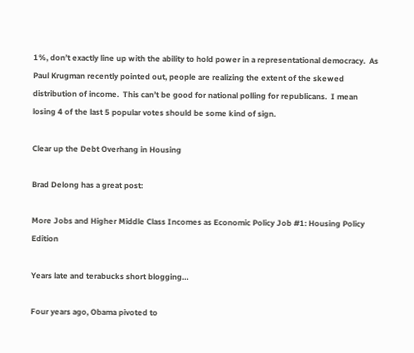1%, don’t exactly line up with the ability to hold power in a representational democracy.  As Paul Krugman recently pointed out, people are realizing the extent of the skewed distribution of income.  This can’t be good for national polling for republicans.  I mean losing 4 of the last 5 popular votes should be some kind of sign.

Clear up the Debt Overhang in Housing

Brad Delong has a great post:

More Jobs and Higher Middle Class Incomes as Economic Policy Job #1: Housing Policy Edition

Years late and terabucks short blogging…

Four years ago, Obama pivoted to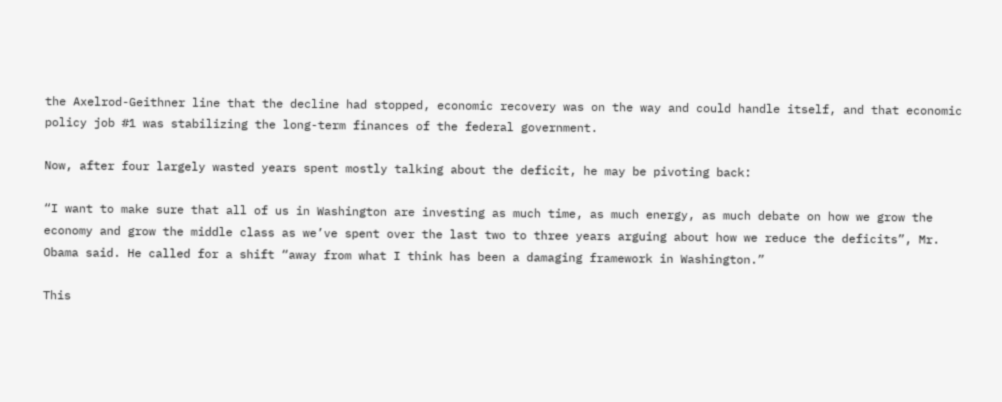the Axelrod-Geithner line that the decline had stopped, economic recovery was on the way and could handle itself, and that economic policy job #1 was stabilizing the long-term finances of the federal government.

Now, after four largely wasted years spent mostly talking about the deficit, he may be pivoting back:

“I want to make sure that all of us in Washington are investing as much time, as much energy, as much debate on how we grow the economy and grow the middle class as we’ve spent over the last two to three years arguing about how we reduce the deficits”, Mr. Obama said. He called for a shift “away from what I think has been a damaging framework in Washington.”

This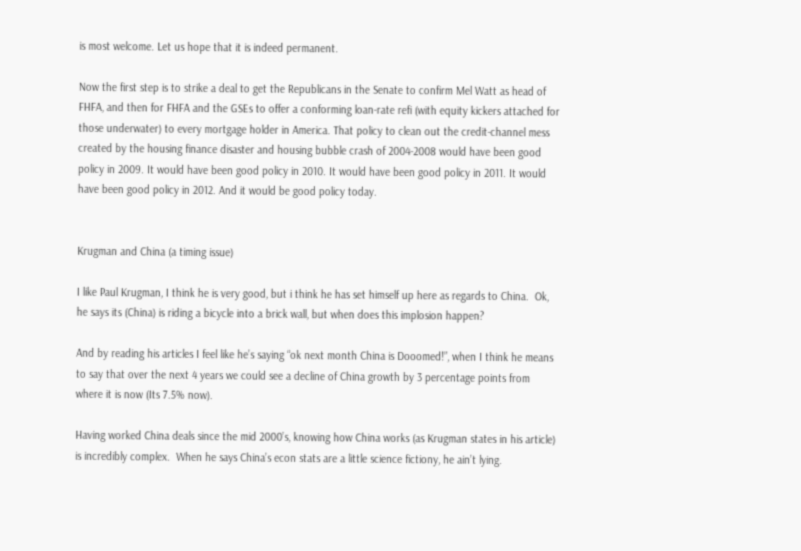is most welcome. Let us hope that it is indeed permanent.

Now the first step is to strike a deal to get the Republicans in the Senate to confirm Mel Watt as head of FHFA, and then for FHFA and the GSEs to offer a conforming loan-rate refi (with equity kickers attached for those underwater) to every mortgage holder in America. That policy to clean out the credit-channel mess created by the housing finance disaster and housing bubble crash of 2004-2008 would have been good policy in 2009. It would have been good policy in 2010. It would have been good policy in 2011. It would have been good policy in 2012. And it would be good policy today.


Krugman and China (a timing issue)

I like Paul Krugman, I think he is very good, but i think he has set himself up here as regards to China.  Ok, he says its (China) is riding a bicycle into a brick wall, but when does this implosion happen?

And by reading his articles I feel like he’s saying “ok next month China is Dooomed!”, when I think he means to say that over the next 4 years we could see a decline of China growth by 3 percentage points from where it is now (Its 7.5% now).

Having worked China deals since the mid 2000’s, knowing how China works (as Krugman states in his article) is incredibly complex.  When he says China’s econ stats are a little science fictiony, he ain’t lying.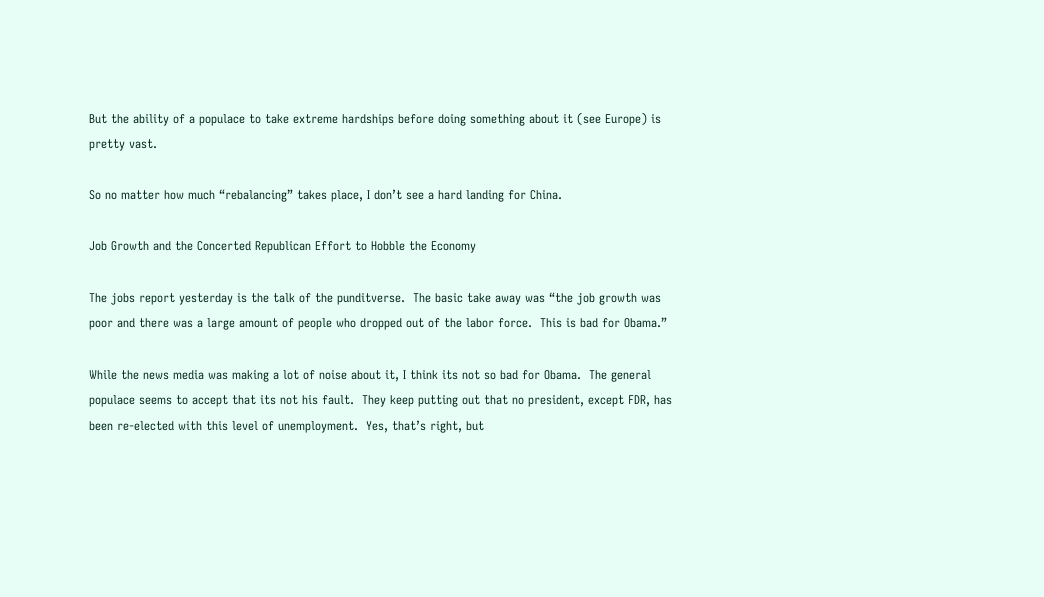But the ability of a populace to take extreme hardships before doing something about it (see Europe) is pretty vast.

So no matter how much “rebalancing” takes place, I don’t see a hard landing for China.

Job Growth and the Concerted Republican Effort to Hobble the Economy

The jobs report yesterday is the talk of the punditverse.  The basic take away was “the job growth was poor and there was a large amount of people who dropped out of the labor force.  This is bad for Obama.”

While the news media was making a lot of noise about it, I think its not so bad for Obama.  The general populace seems to accept that its not his fault.  They keep putting out that no president, except FDR, has been re-elected with this level of unemployment.  Yes, that’s right, but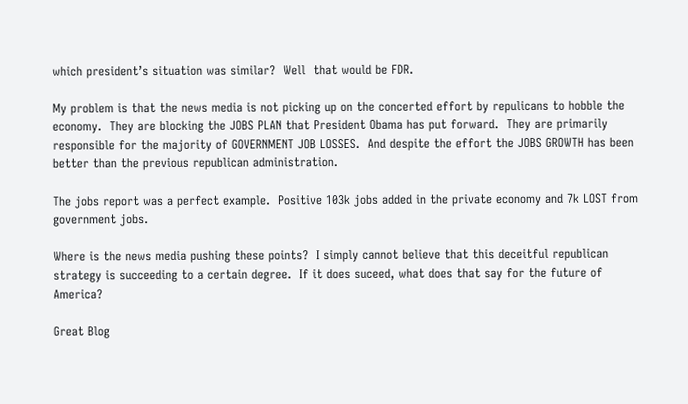which president’s situation was similar?  Well  that would be FDR.

My problem is that the news media is not picking up on the concerted effort by repulicans to hobble the economy.  They are blocking the JOBS PLAN that President Obama has put forward.  They are primarily responsible for the majority of GOVERNMENT JOB LOSSES.  And despite the effort the JOBS GROWTH has been better than the previous republican administration.

The jobs report was a perfect example.  Positive 103k jobs added in the private economy and 7k LOST from government jobs.

Where is the news media pushing these points?  I simply cannot believe that this deceitful republican strategy is succeeding to a certain degree.  If it does suceed, what does that say for the future of America?

Great Blog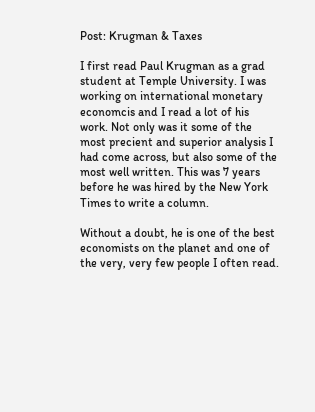Post: Krugman & Taxes

I first read Paul Krugman as a grad student at Temple University. I was working on international monetary economcis and I read a lot of his work. Not only was it some of the most precient and superior analysis I had come across, but also some of the most well written. This was 7 years before he was hired by the New York Times to write a column.

Without a doubt, he is one of the best economists on the planet and one of the very, very few people I often read.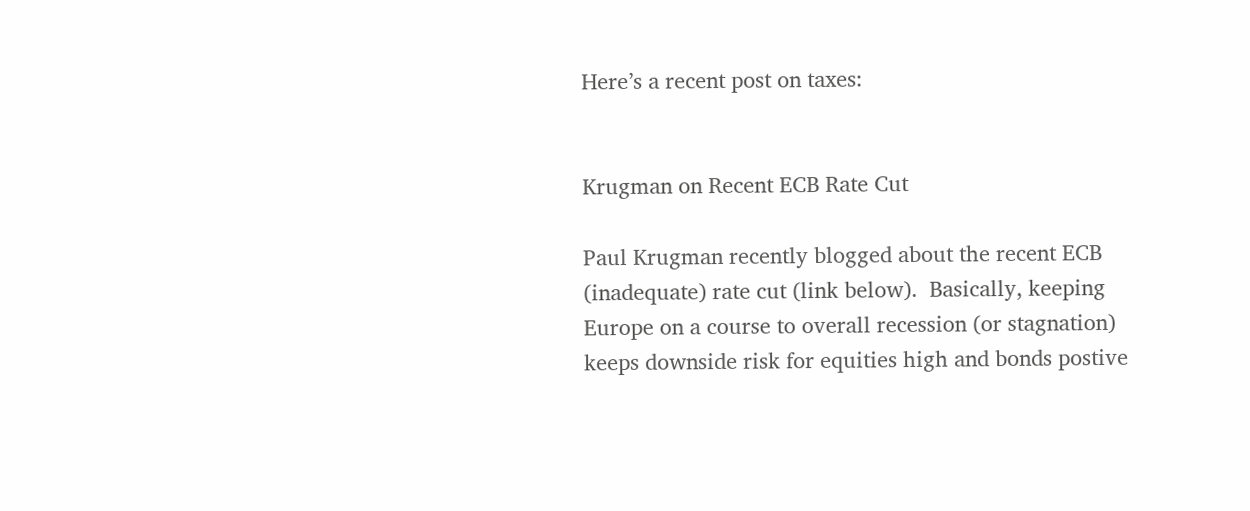Here’s a recent post on taxes:


Krugman on Recent ECB Rate Cut

Paul Krugman recently blogged about the recent ECB (inadequate) rate cut (link below).  Basically, keeping Europe on a course to overall recession (or stagnation) keeps downside risk for equities high and bonds postive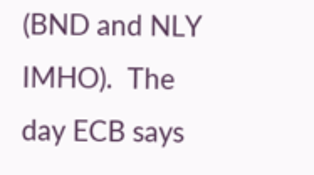(BND and NLY IMHO).  The day ECB says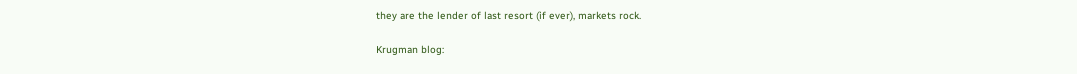they are the lender of last resort (if ever), markets rock.

Krugman blog: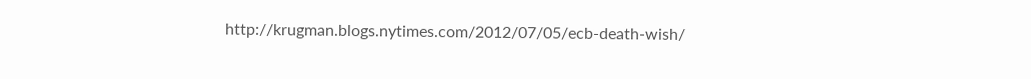http://krugman.blogs.nytimes.com/2012/07/05/ecb-death-wish/